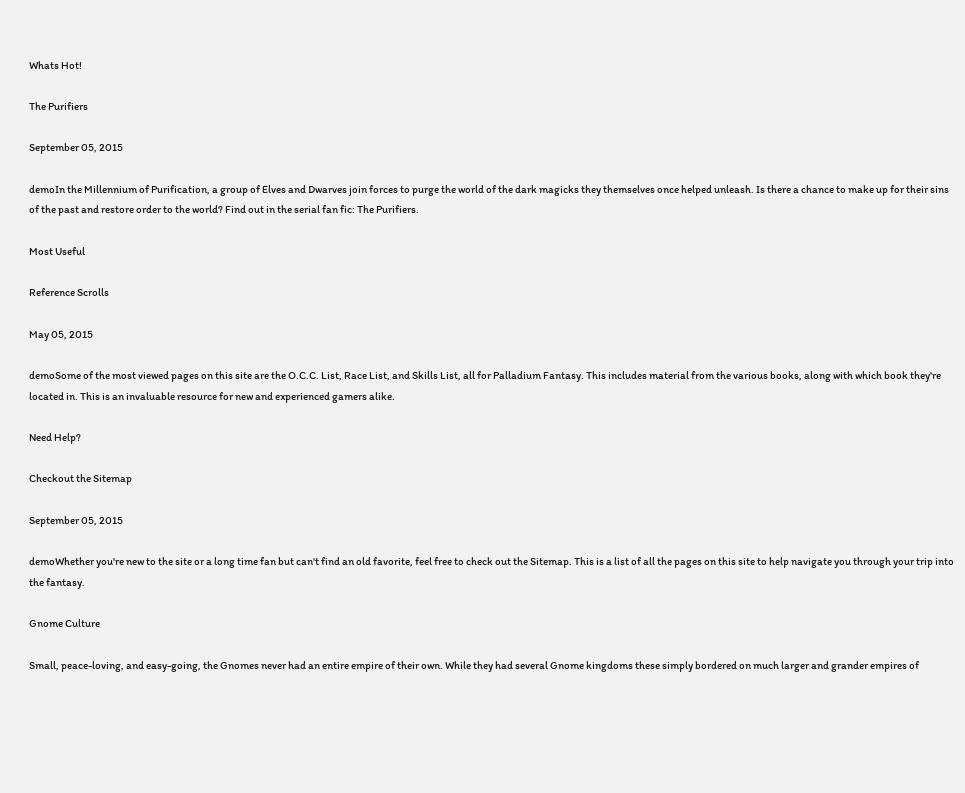Whats Hot!

The Purifiers

September 05, 2015

demoIn the Millennium of Purification, a group of Elves and Dwarves join forces to purge the world of the dark magicks they themselves once helped unleash. Is there a chance to make up for their sins of the past and restore order to the world? Find out in the serial fan fic: The Purifiers.

Most Useful

Reference Scrolls

May 05, 2015

demoSome of the most viewed pages on this site are the O.C.C. List, Race List, and Skills List, all for Palladium Fantasy. This includes material from the various books, along with which book they're located in. This is an invaluable resource for new and experienced gamers alike.

Need Help?

Checkout the Sitemap

September 05, 2015

demoWhether you're new to the site or a long time fan but can't find an old favorite, feel free to check out the Sitemap. This is a list of all the pages on this site to help navigate you through your trip into the fantasy.

Gnome Culture

Small, peace-loving, and easy-going, the Gnomes never had an entire empire of their own. While they had several Gnome kingdoms these simply bordered on much larger and grander empires of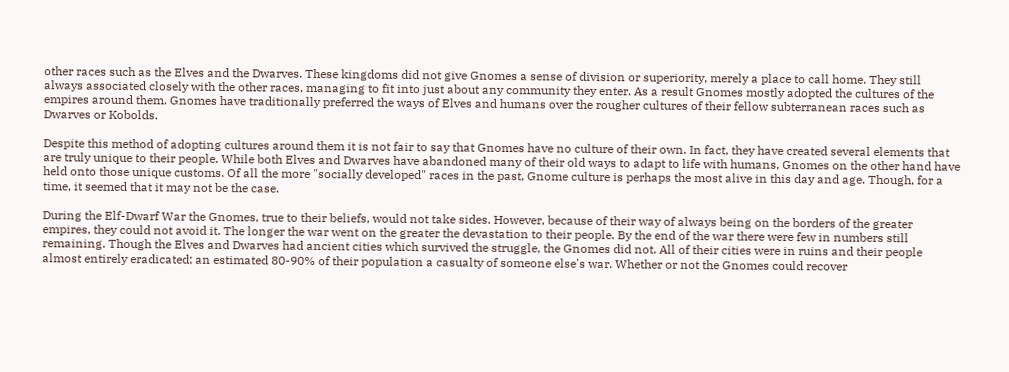other races such as the Elves and the Dwarves. These kingdoms did not give Gnomes a sense of division or superiority, merely a place to call home. They still always associated closely with the other races, managing to fit into just about any community they enter. As a result Gnomes mostly adopted the cultures of the empires around them. Gnomes have traditionally preferred the ways of Elves and humans over the rougher cultures of their fellow subterranean races such as Dwarves or Kobolds.

Despite this method of adopting cultures around them it is not fair to say that Gnomes have no culture of their own. In fact, they have created several elements that are truly unique to their people. While both Elves and Dwarves have abandoned many of their old ways to adapt to life with humans, Gnomes on the other hand have held onto those unique customs. Of all the more "socially developed" races in the past, Gnome culture is perhaps the most alive in this day and age. Though, for a time, it seemed that it may not be the case.

During the Elf-Dwarf War the Gnomes, true to their beliefs, would not take sides. However, because of their way of always being on the borders of the greater empires, they could not avoid it. The longer the war went on the greater the devastation to their people. By the end of the war there were few in numbers still remaining. Though the Elves and Dwarves had ancient cities which survived the struggle, the Gnomes did not. All of their cities were in ruins and their people almost entirely eradicated; an estimated 80-90% of their population a casualty of someone else's war. Whether or not the Gnomes could recover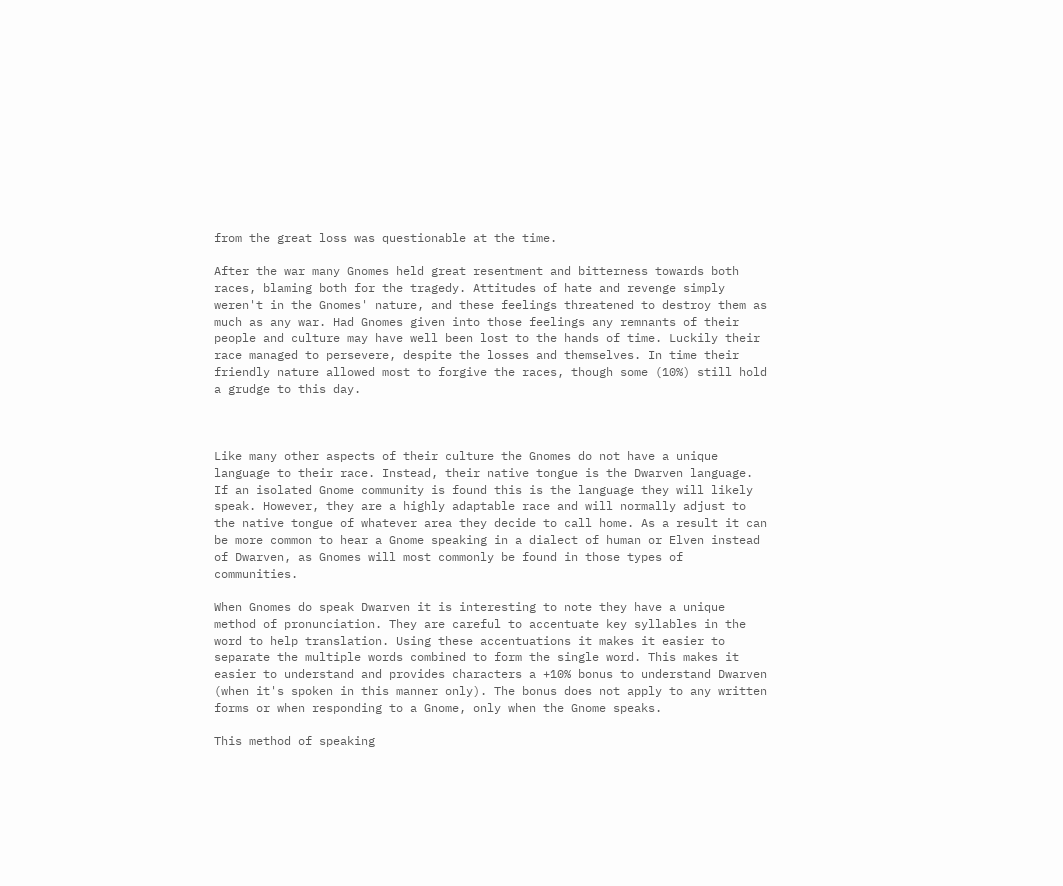from the great loss was questionable at the time.

After the war many Gnomes held great resentment and bitterness towards both races, blaming both for the tragedy. Attitudes of hate and revenge simply weren't in the Gnomes' nature, and these feelings threatened to destroy them as much as any war. Had Gnomes given into those feelings any remnants of their people and culture may have well been lost to the hands of time. Luckily their race managed to persevere, despite the losses and themselves. In time their friendly nature allowed most to forgive the races, though some (10%) still hold a grudge to this day.



Like many other aspects of their culture the Gnomes do not have a unique language to their race. Instead, their native tongue is the Dwarven language. If an isolated Gnome community is found this is the language they will likely speak. However, they are a highly adaptable race and will normally adjust to the native tongue of whatever area they decide to call home. As a result it can be more common to hear a Gnome speaking in a dialect of human or Elven instead of Dwarven, as Gnomes will most commonly be found in those types of communities.

When Gnomes do speak Dwarven it is interesting to note they have a unique method of pronunciation. They are careful to accentuate key syllables in the word to help translation. Using these accentuations it makes it easier to separate the multiple words combined to form the single word. This makes it easier to understand and provides characters a +10% bonus to understand Dwarven (when it's spoken in this manner only). The bonus does not apply to any written forms or when responding to a Gnome, only when the Gnome speaks.

This method of speaking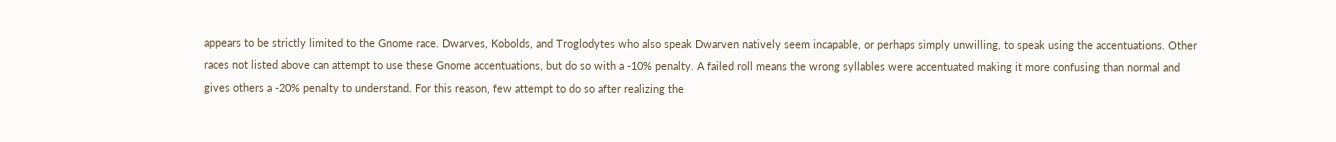appears to be strictly limited to the Gnome race. Dwarves, Kobolds, and Troglodytes who also speak Dwarven natively seem incapable, or perhaps simply unwilling, to speak using the accentuations. Other races not listed above can attempt to use these Gnome accentuations, but do so with a -10% penalty. A failed roll means the wrong syllables were accentuated making it more confusing than normal and gives others a -20% penalty to understand. For this reason, few attempt to do so after realizing the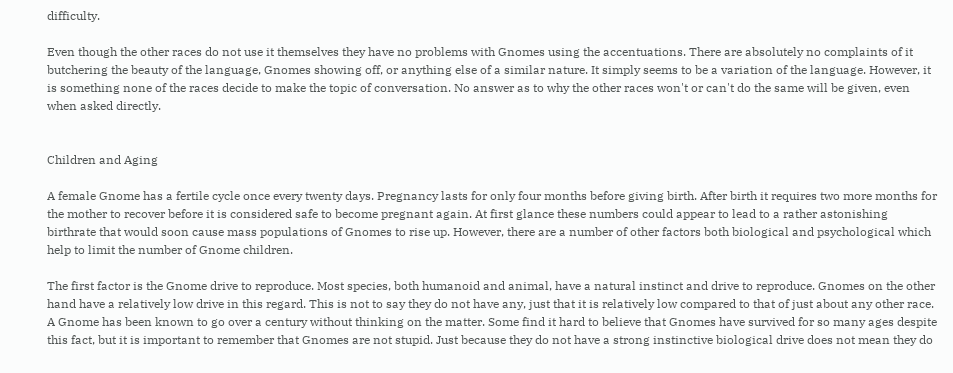difficulty.

Even though the other races do not use it themselves they have no problems with Gnomes using the accentuations. There are absolutely no complaints of it butchering the beauty of the language, Gnomes showing off, or anything else of a similar nature. It simply seems to be a variation of the language. However, it is something none of the races decide to make the topic of conversation. No answer as to why the other races won't or can't do the same will be given, even when asked directly.


Children and Aging

A female Gnome has a fertile cycle once every twenty days. Pregnancy lasts for only four months before giving birth. After birth it requires two more months for the mother to recover before it is considered safe to become pregnant again. At first glance these numbers could appear to lead to a rather astonishing birthrate that would soon cause mass populations of Gnomes to rise up. However, there are a number of other factors both biological and psychological which help to limit the number of Gnome children.

The first factor is the Gnome drive to reproduce. Most species, both humanoid and animal, have a natural instinct and drive to reproduce. Gnomes on the other hand have a relatively low drive in this regard. This is not to say they do not have any, just that it is relatively low compared to that of just about any other race. A Gnome has been known to go over a century without thinking on the matter. Some find it hard to believe that Gnomes have survived for so many ages despite this fact, but it is important to remember that Gnomes are not stupid. Just because they do not have a strong instinctive biological drive does not mean they do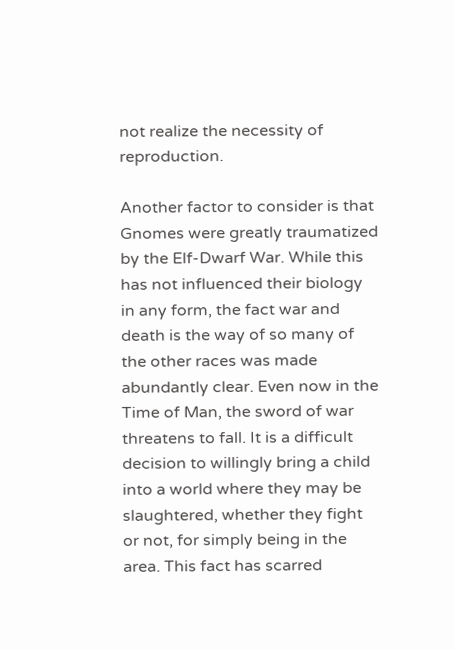not realize the necessity of reproduction.

Another factor to consider is that Gnomes were greatly traumatized by the Elf-Dwarf War. While this has not influenced their biology in any form, the fact war and death is the way of so many of the other races was made abundantly clear. Even now in the Time of Man, the sword of war threatens to fall. It is a difficult decision to willingly bring a child into a world where they may be slaughtered, whether they fight or not, for simply being in the area. This fact has scarred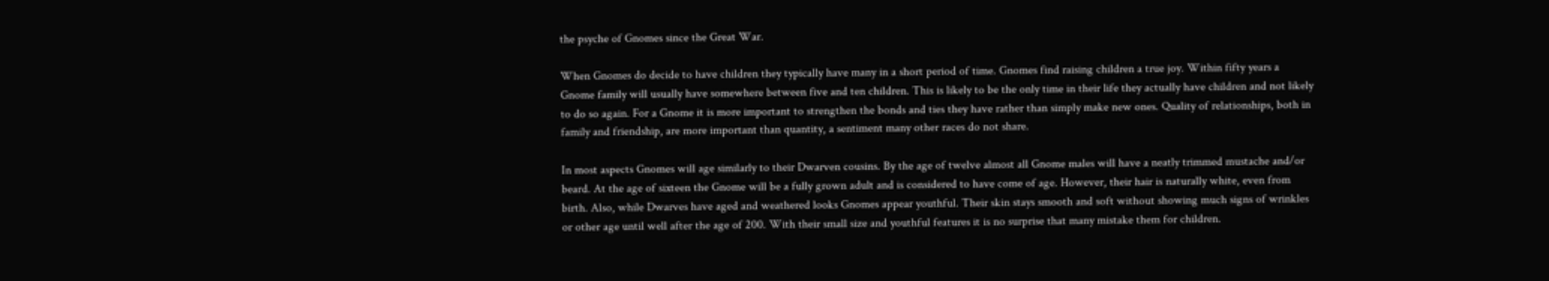the psyche of Gnomes since the Great War.

When Gnomes do decide to have children they typically have many in a short period of time. Gnomes find raising children a true joy. Within fifty years a Gnome family will usually have somewhere between five and ten children. This is likely to be the only time in their life they actually have children and not likely to do so again. For a Gnome it is more important to strengthen the bonds and ties they have rather than simply make new ones. Quality of relationships, both in family and friendship, are more important than quantity, a sentiment many other races do not share.

In most aspects Gnomes will age similarly to their Dwarven cousins. By the age of twelve almost all Gnome males will have a neatly trimmed mustache and/or beard. At the age of sixteen the Gnome will be a fully grown adult and is considered to have come of age. However, their hair is naturally white, even from birth. Also, while Dwarves have aged and weathered looks Gnomes appear youthful. Their skin stays smooth and soft without showing much signs of wrinkles or other age until well after the age of 200. With their small size and youthful features it is no surprise that many mistake them for children.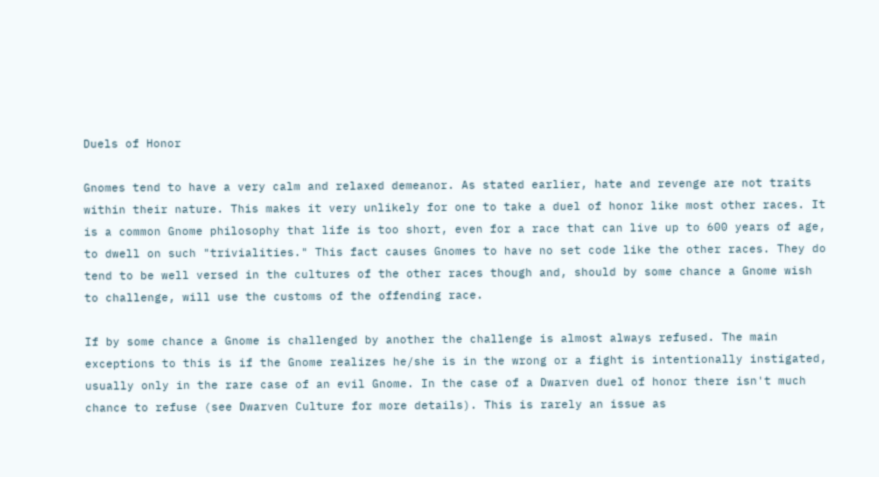Duels of Honor

Gnomes tend to have a very calm and relaxed demeanor. As stated earlier, hate and revenge are not traits within their nature. This makes it very unlikely for one to take a duel of honor like most other races. It is a common Gnome philosophy that life is too short, even for a race that can live up to 600 years of age, to dwell on such "trivialities." This fact causes Gnomes to have no set code like the other races. They do tend to be well versed in the cultures of the other races though and, should by some chance a Gnome wish to challenge, will use the customs of the offending race.

If by some chance a Gnome is challenged by another the challenge is almost always refused. The main exceptions to this is if the Gnome realizes he/she is in the wrong or a fight is intentionally instigated, usually only in the rare case of an evil Gnome. In the case of a Dwarven duel of honor there isn't much chance to refuse (see Dwarven Culture for more details). This is rarely an issue as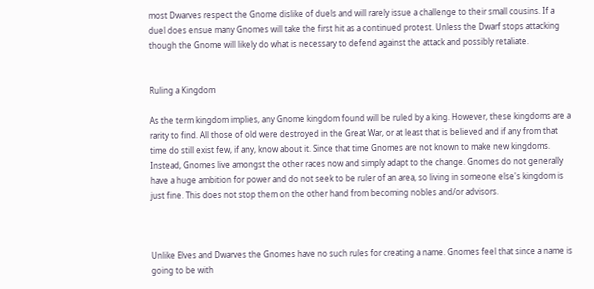most Dwarves respect the Gnome dislike of duels and will rarely issue a challenge to their small cousins. If a duel does ensue many Gnomes will take the first hit as a continued protest. Unless the Dwarf stops attacking though the Gnome will likely do what is necessary to defend against the attack and possibly retaliate.


Ruling a Kingdom

As the term kingdom implies, any Gnome kingdom found will be ruled by a king. However, these kingdoms are a rarity to find. All those of old were destroyed in the Great War, or at least that is believed and if any from that time do still exist few, if any, know about it. Since that time Gnomes are not known to make new kingdoms. Instead, Gnomes live amongst the other races now and simply adapt to the change. Gnomes do not generally have a huge ambition for power and do not seek to be ruler of an area, so living in someone else's kingdom is just fine. This does not stop them on the other hand from becoming nobles and/or advisors.



Unlike Elves and Dwarves the Gnomes have no such rules for creating a name. Gnomes feel that since a name is going to be with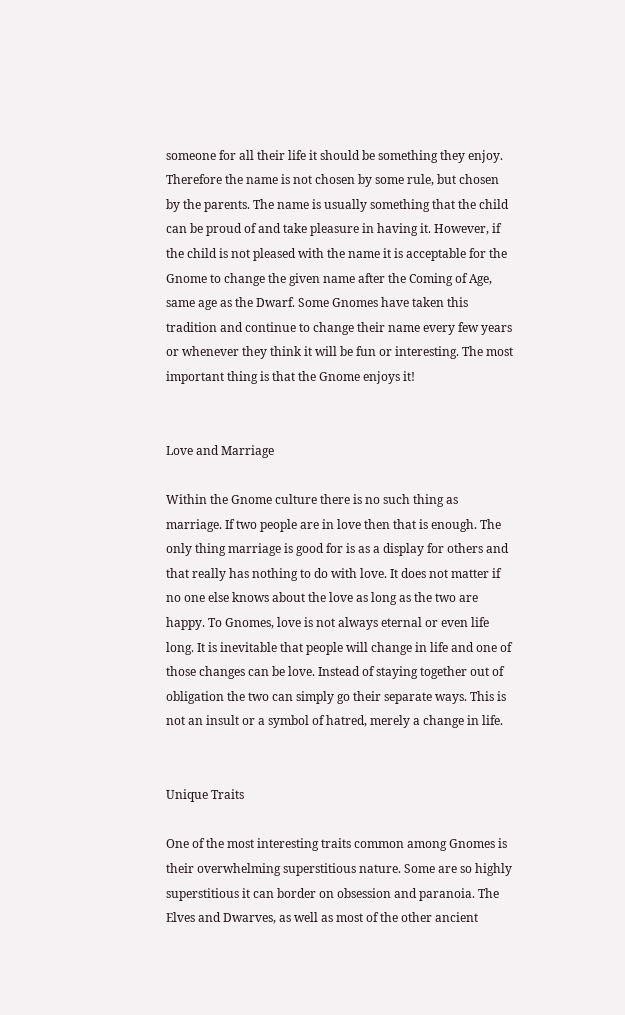someone for all their life it should be something they enjoy. Therefore the name is not chosen by some rule, but chosen by the parents. The name is usually something that the child can be proud of and take pleasure in having it. However, if the child is not pleased with the name it is acceptable for the Gnome to change the given name after the Coming of Age, same age as the Dwarf. Some Gnomes have taken this tradition and continue to change their name every few years or whenever they think it will be fun or interesting. The most important thing is that the Gnome enjoys it!


Love and Marriage

Within the Gnome culture there is no such thing as marriage. If two people are in love then that is enough. The only thing marriage is good for is as a display for others and that really has nothing to do with love. It does not matter if no one else knows about the love as long as the two are happy. To Gnomes, love is not always eternal or even life long. It is inevitable that people will change in life and one of those changes can be love. Instead of staying together out of obligation the two can simply go their separate ways. This is not an insult or a symbol of hatred, merely a change in life.


Unique Traits

One of the most interesting traits common among Gnomes is their overwhelming superstitious nature. Some are so highly superstitious it can border on obsession and paranoia. The Elves and Dwarves, as well as most of the other ancient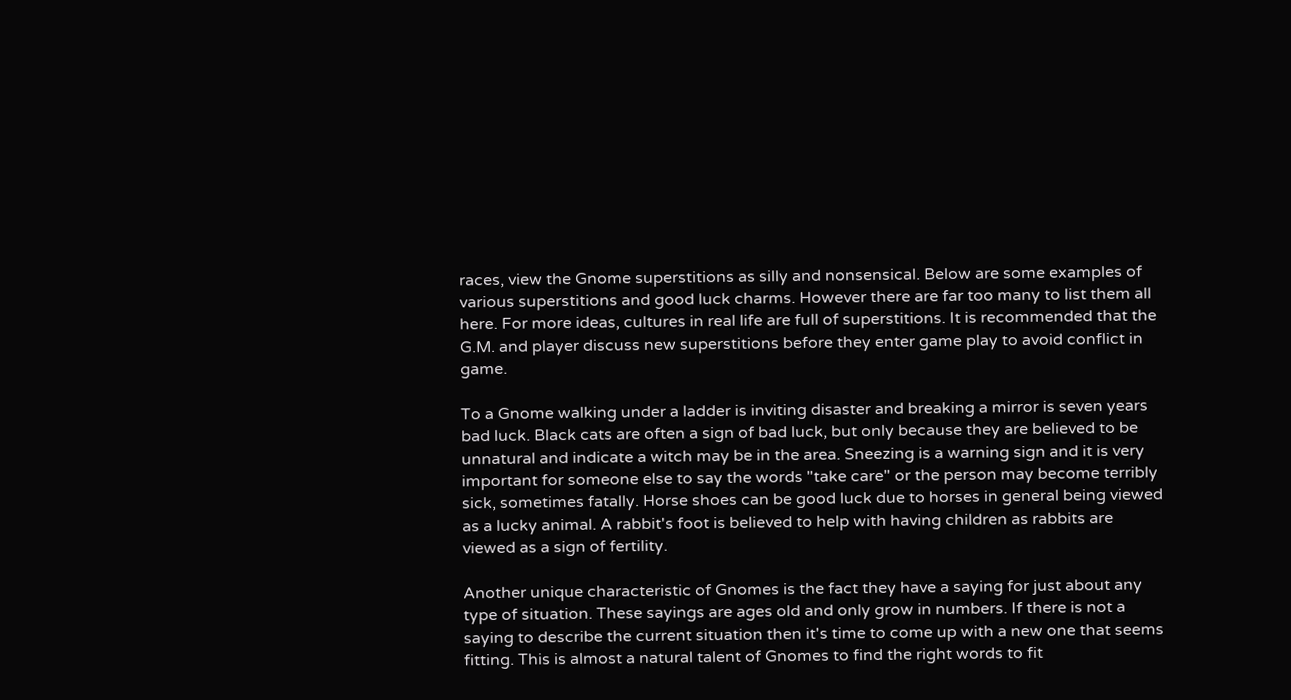races, view the Gnome superstitions as silly and nonsensical. Below are some examples of various superstitions and good luck charms. However there are far too many to list them all here. For more ideas, cultures in real life are full of superstitions. It is recommended that the G.M. and player discuss new superstitions before they enter game play to avoid conflict in game.

To a Gnome walking under a ladder is inviting disaster and breaking a mirror is seven years bad luck. Black cats are often a sign of bad luck, but only because they are believed to be unnatural and indicate a witch may be in the area. Sneezing is a warning sign and it is very important for someone else to say the words "take care" or the person may become terribly sick, sometimes fatally. Horse shoes can be good luck due to horses in general being viewed as a lucky animal. A rabbit's foot is believed to help with having children as rabbits are viewed as a sign of fertility.

Another unique characteristic of Gnomes is the fact they have a saying for just about any type of situation. These sayings are ages old and only grow in numbers. If there is not a saying to describe the current situation then it's time to come up with a new one that seems fitting. This is almost a natural talent of Gnomes to find the right words to fit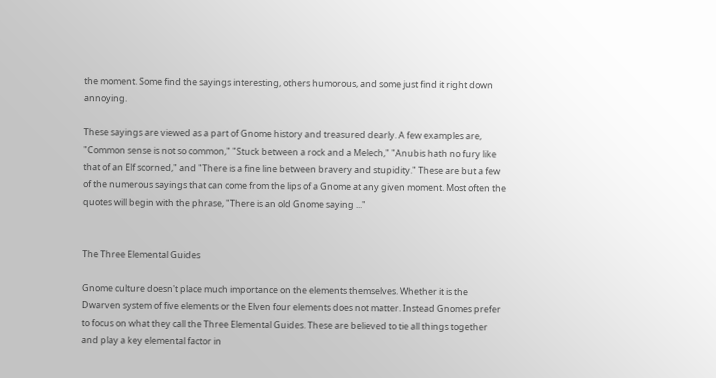the moment. Some find the sayings interesting, others humorous, and some just find it right down annoying.

These sayings are viewed as a part of Gnome history and treasured dearly. A few examples are, "Common sense is not so common," "Stuck between a rock and a Melech," "Anubis hath no fury like that of an Elf scorned," and "There is a fine line between bravery and stupidity." These are but a few of the numerous sayings that can come from the lips of a Gnome at any given moment. Most often the quotes will begin with the phrase, "There is an old Gnome saying ..."


The Three Elemental Guides

Gnome culture doesn't place much importance on the elements themselves. Whether it is the Dwarven system of five elements or the Elven four elements does not matter. Instead Gnomes prefer to focus on what they call the Three Elemental Guides. These are believed to tie all things together and play a key elemental factor in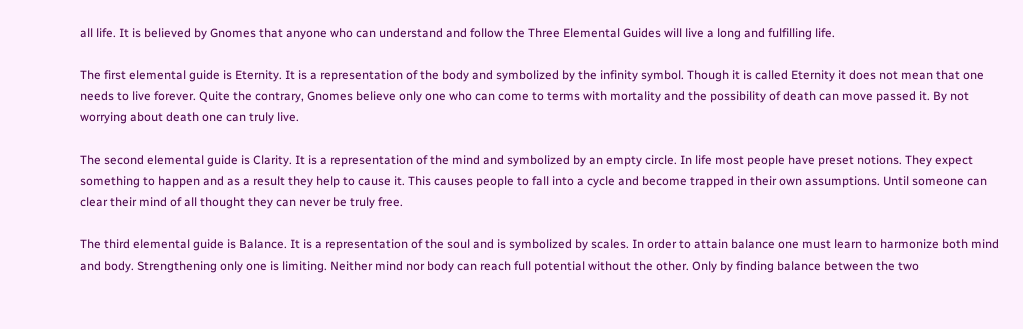all life. It is believed by Gnomes that anyone who can understand and follow the Three Elemental Guides will live a long and fulfilling life.

The first elemental guide is Eternity. It is a representation of the body and symbolized by the infinity symbol. Though it is called Eternity it does not mean that one needs to live forever. Quite the contrary, Gnomes believe only one who can come to terms with mortality and the possibility of death can move passed it. By not worrying about death one can truly live.

The second elemental guide is Clarity. It is a representation of the mind and symbolized by an empty circle. In life most people have preset notions. They expect something to happen and as a result they help to cause it. This causes people to fall into a cycle and become trapped in their own assumptions. Until someone can clear their mind of all thought they can never be truly free.

The third elemental guide is Balance. It is a representation of the soul and is symbolized by scales. In order to attain balance one must learn to harmonize both mind and body. Strengthening only one is limiting. Neither mind nor body can reach full potential without the other. Only by finding balance between the two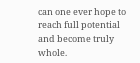can one ever hope to reach full potential and become truly whole.